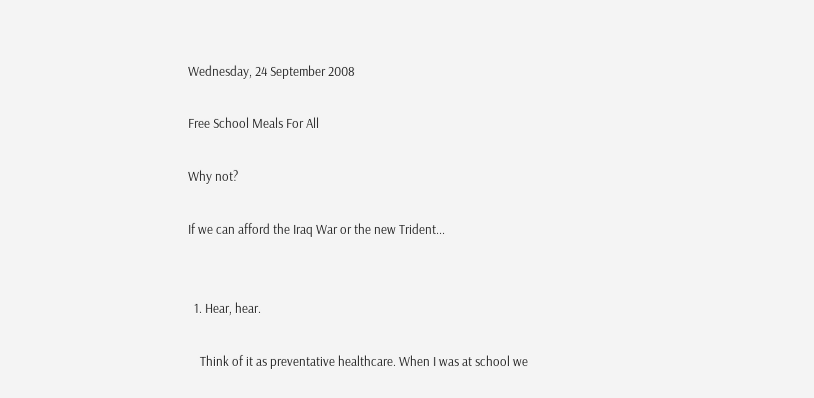Wednesday, 24 September 2008

Free School Meals For All

Why not?

If we can afford the Iraq War or the new Trident...


  1. Hear, hear.

    Think of it as preventative healthcare. When I was at school we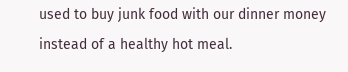used to buy junk food with our dinner money instead of a healthy hot meal.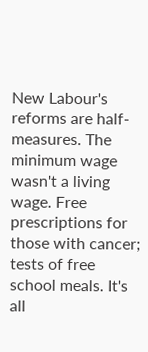New Labour's reforms are half-measures. The minimum wage wasn't a living wage. Free prescriptions for those with cancer; tests of free school meals. It's all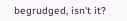begrudged, isn't it?